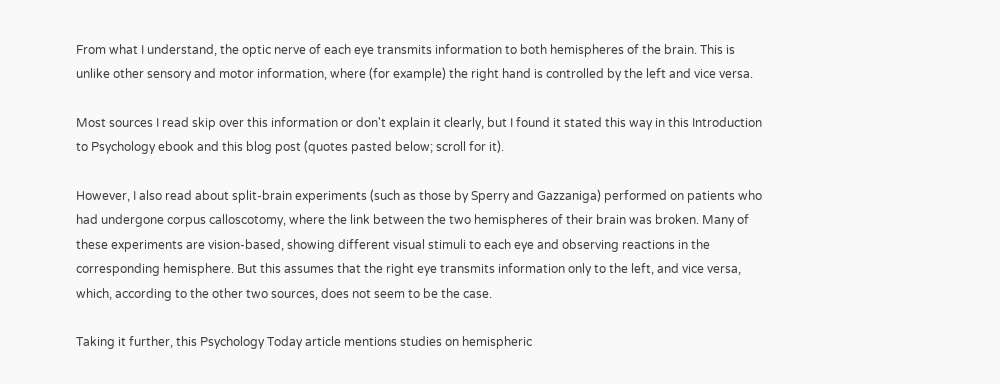From what I understand, the optic nerve of each eye transmits information to both hemispheres of the brain. This is unlike other sensory and motor information, where (for example) the right hand is controlled by the left and vice versa.

Most sources I read skip over this information or don't explain it clearly, but I found it stated this way in this Introduction to Psychology ebook and this blog post (quotes pasted below; scroll for it).

However, I also read about split-brain experiments (such as those by Sperry and Gazzaniga) performed on patients who had undergone corpus calloscotomy, where the link between the two hemispheres of their brain was broken. Many of these experiments are vision-based, showing different visual stimuli to each eye and observing reactions in the corresponding hemisphere. But this assumes that the right eye transmits information only to the left, and vice versa, which, according to the other two sources, does not seem to be the case.

Taking it further, this Psychology Today article mentions studies on hemispheric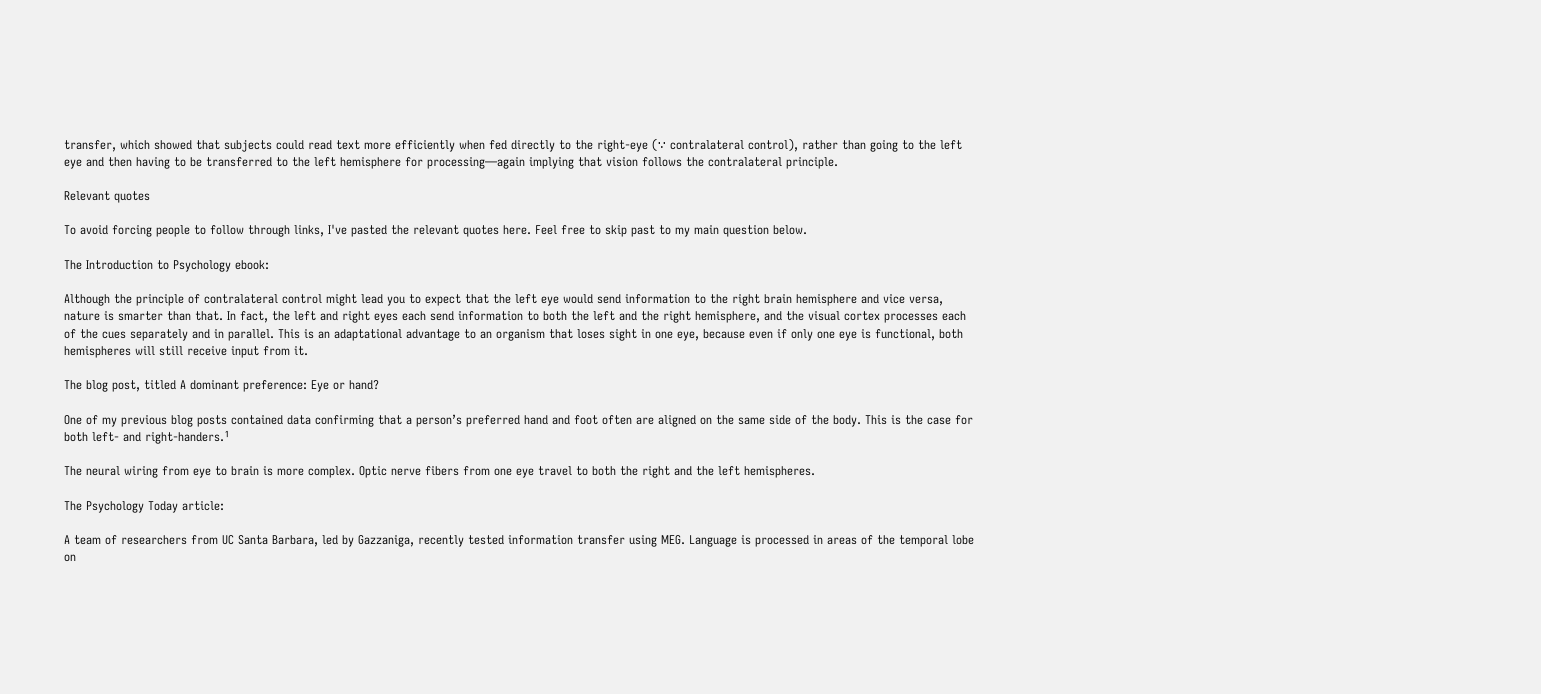transfer, which showed that subjects could read text more efficiently when fed directly to the right-eye (∵ contralateral control), rather than going to the left eye and then having to be transferred to the left hemisphere for processing—again implying that vision follows the contralateral principle.

Relevant quotes

To avoid forcing people to follow through links, I've pasted the relevant quotes here. Feel free to skip past to my main question below.

The Introduction to Psychology ebook:

Although the principle of contralateral control might lead you to expect that the left eye would send information to the right brain hemisphere and vice versa, nature is smarter than that. In fact, the left and right eyes each send information to both the left and the right hemisphere, and the visual cortex processes each of the cues separately and in parallel. This is an adaptational advantage to an organism that loses sight in one eye, because even if only one eye is functional, both hemispheres will still receive input from it.

The blog post, titled A dominant preference: Eye or hand?

One of my previous blog posts contained data confirming that a person’s preferred hand and foot often are aligned on the same side of the body. This is the case for both left- and right-handers.¹

The neural wiring from eye to brain is more complex. Optic nerve fibers from one eye travel to both the right and the left hemispheres.

The Psychology Today article:

A team of researchers from UC Santa Barbara, led by Gazzaniga, recently tested information transfer using MEG. Language is processed in areas of the temporal lobe on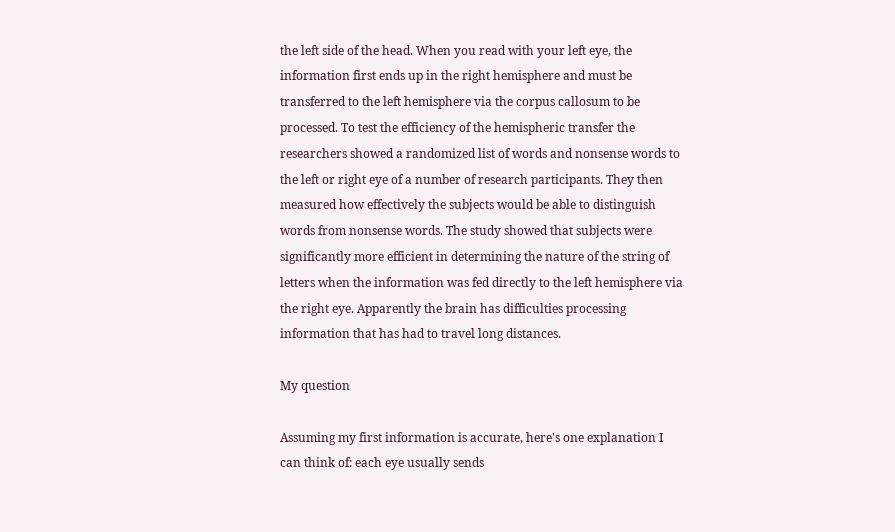the left side of the head. When you read with your left eye, the information first ends up in the right hemisphere and must be transferred to the left hemisphere via the corpus callosum to be processed. To test the efficiency of the hemispheric transfer the researchers showed a randomized list of words and nonsense words to the left or right eye of a number of research participants. They then measured how effectively the subjects would be able to distinguish words from nonsense words. The study showed that subjects were significantly more efficient in determining the nature of the string of letters when the information was fed directly to the left hemisphere via the right eye. Apparently the brain has difficulties processing information that has had to travel long distances.

My question

Assuming my first information is accurate, here's one explanation I can think of: each eye usually sends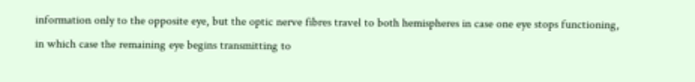information only to the opposite eye, but the optic nerve fibres travel to both hemispheres in case one eye stops functioning, in which case the remaining eye begins transmitting to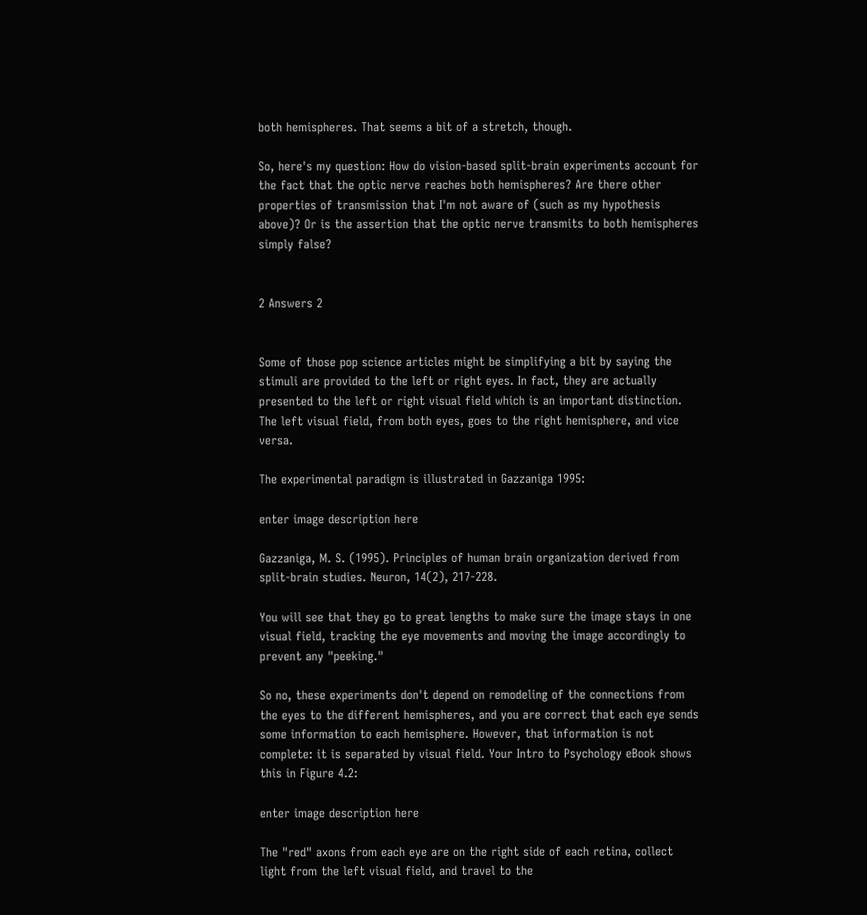both hemispheres. That seems a bit of a stretch, though.

So, here's my question: How do vision-based split-brain experiments account for the fact that the optic nerve reaches both hemispheres? Are there other properties of transmission that I'm not aware of (such as my hypothesis above)? Or is the assertion that the optic nerve transmits to both hemispheres simply false?


2 Answers 2


Some of those pop science articles might be simplifying a bit by saying the stimuli are provided to the left or right eyes. In fact, they are actually presented to the left or right visual field which is an important distinction. The left visual field, from both eyes, goes to the right hemisphere, and vice versa.

The experimental paradigm is illustrated in Gazzaniga 1995:

enter image description here

Gazzaniga, M. S. (1995). Principles of human brain organization derived from split-brain studies. Neuron, 14(2), 217-228.

You will see that they go to great lengths to make sure the image stays in one visual field, tracking the eye movements and moving the image accordingly to prevent any "peeking."

So no, these experiments don't depend on remodeling of the connections from the eyes to the different hemispheres, and you are correct that each eye sends some information to each hemisphere. However, that information is not complete: it is separated by visual field. Your Intro to Psychology eBook shows this in Figure 4.2:

enter image description here

The "red" axons from each eye are on the right side of each retina, collect light from the left visual field, and travel to the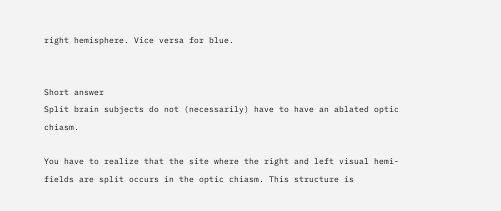right hemisphere. Vice versa for blue.


Short answer
Split brain subjects do not (necessarily) have to have an ablated optic chiasm.

You have to realize that the site where the right and left visual hemi-fields are split occurs in the optic chiasm. This structure is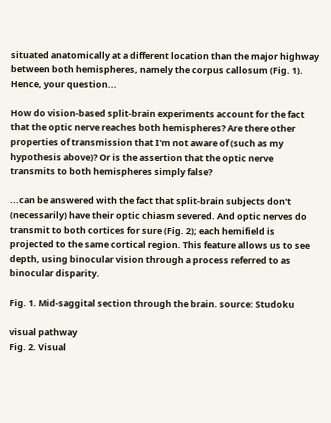situated anatomically at a different location than the major highway between both hemispheres, namely the corpus callosum (Fig. 1). Hence, your question...

How do vision-based split-brain experiments account for the fact that the optic nerve reaches both hemispheres? Are there other properties of transmission that I'm not aware of (such as my hypothesis above)? Or is the assertion that the optic nerve transmits to both hemispheres simply false?

...can be answered with the fact that split-brain subjects don't (necessarily) have their optic chiasm severed. And optic nerves do transmit to both cortices for sure (Fig. 2); each hemifield is projected to the same cortical region. This feature allows us to see depth, using binocular vision through a process referred to as binocular disparity.

Fig. 1. Mid-saggital section through the brain. source: Studoku

visual pathway
Fig. 2. Visual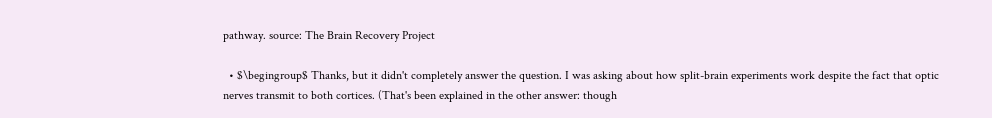pathway. source: The Brain Recovery Project

  • $\begingroup$ Thanks, but it didn't completely answer the question. I was asking about how split-brain experiments work despite the fact that optic nerves transmit to both cortices. (That's been explained in the other answer: though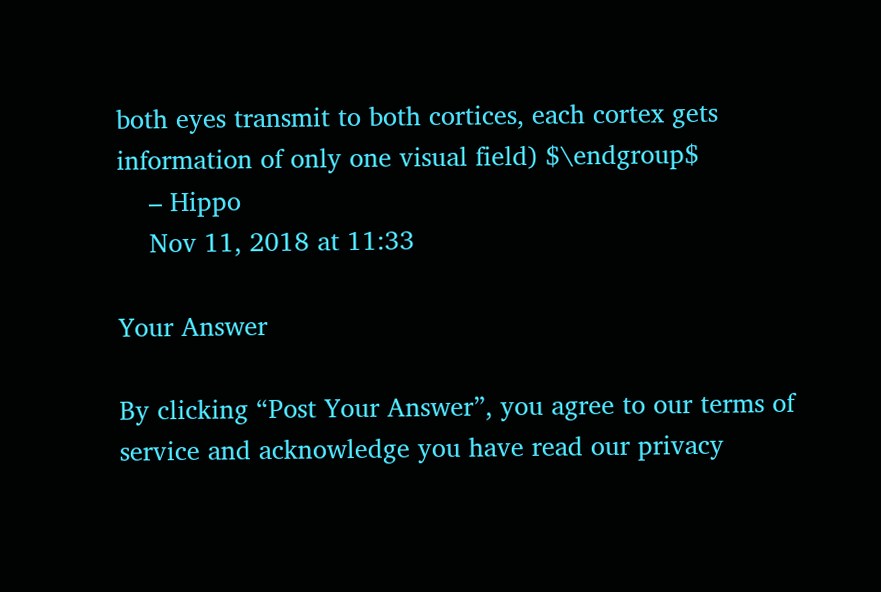both eyes transmit to both cortices, each cortex gets information of only one visual field) $\endgroup$
    – Hippo
    Nov 11, 2018 at 11:33

Your Answer

By clicking “Post Your Answer”, you agree to our terms of service and acknowledge you have read our privacy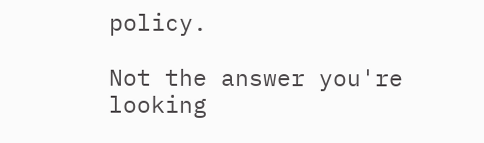policy.

Not the answer you're looking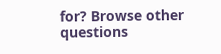for? Browse other questions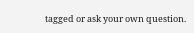tagged or ask your own question.